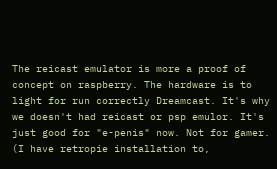The reicast emulator is more a proof of concept on raspberry. The hardware is to light for run correctly Dreamcast. It's why we doesn't had reicast or psp emulor. It's just good for "e-penis" now. Not for gamer. (I have retropie installation to,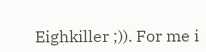Eighkiller ;)). For me i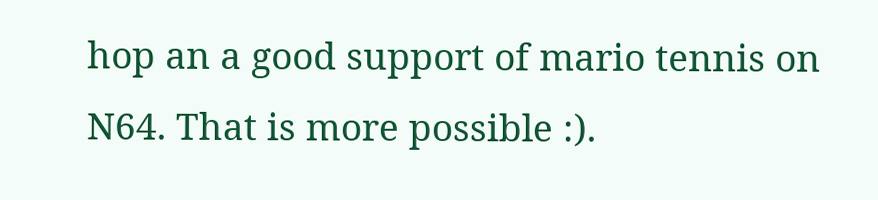hop an a good support of mario tennis on N64. That is more possible :).